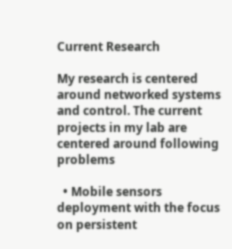Current Research

My research is centered around networked systems and control. The current projects in my lab are centered around following problems

  • Mobile sensors deployment with the focus on persistent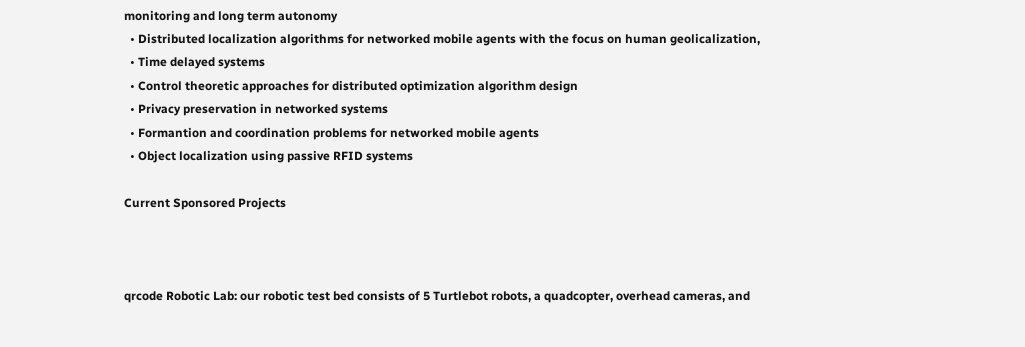monitoring and long term autonomy
  • Distributed localization algorithms for networked mobile agents with the focus on human geolicalization,
  • Time delayed systems
  • Control theoretic approaches for distributed optimization algorithm design
  • Privacy preservation in networked systems
  • Formantion and coordination problems for networked mobile agents
  • Object localization using passive RFID systems

Current Sponsored Projects



qrcode Robotic Lab: our robotic test bed consists of 5 Turtlebot robots, a quadcopter, overhead cameras, and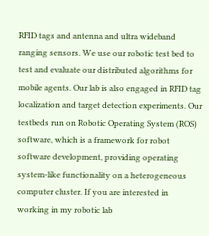RFID tags and antenna and ultra wideband ranging sensors. We use our robotic test bed to test and evaluate our distributed algorithms for mobile agents. Our lab is also engaged in RFID tag localization and target detection experiments. Our testbeds run on Robotic Operating System (ROS) software, which is a framework for robot software development, providing operating system-like functionality on a heterogeneous computer cluster. If you are interested in working in my robotic lab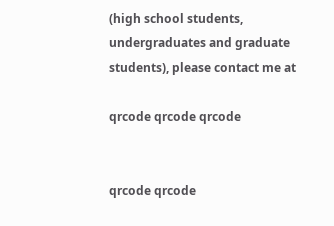(high school students, undergraduates and graduate students), please contact me at

qrcode qrcode qrcode


qrcode qrcode